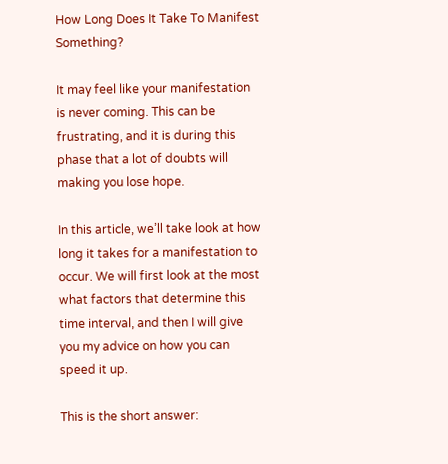How Long Does It Take To Manifest Something?

It may feel like your manifestation is never coming. This can be frustrating, and it is during this phase that a lot of doubts will making you lose hope.

In this article, we’ll take look at how long it takes for a manifestation to occur. We will first look at the most what factors that determine this time interval, and then I will give you my advice on how you can speed it up.

This is the short answer: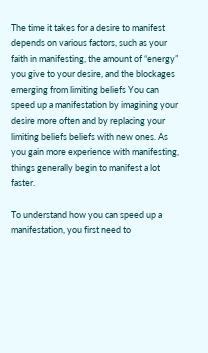The time it takes for a desire to manifest depends on various factors, such as your faith in manifesting, the amount of “energy” you give to your desire, and the blockages emerging from limiting beliefs You can speed up a manifestation by imagining your desire more often and by replacing your limiting beliefs beliefs with new ones. As you gain more experience with manifesting, things generally begin to manifest a lot faster.

To understand how you can speed up a manifestation, you first need to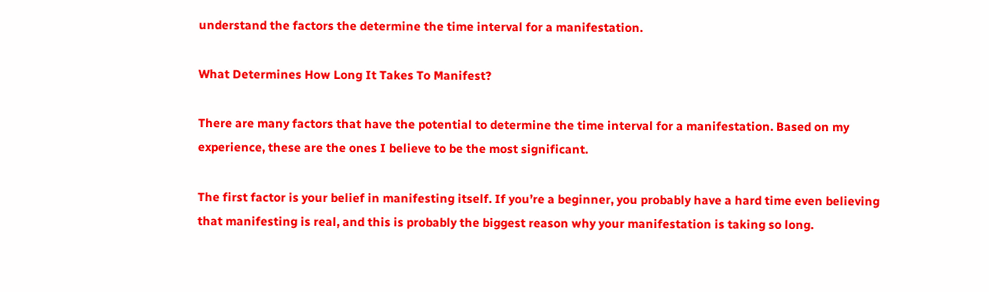understand the factors the determine the time interval for a manifestation.

What Determines How Long It Takes To Manifest?

There are many factors that have the potential to determine the time interval for a manifestation. Based on my experience, these are the ones I believe to be the most significant.

The first factor is your belief in manifesting itself. If you’re a beginner, you probably have a hard time even believing that manifesting is real, and this is probably the biggest reason why your manifestation is taking so long.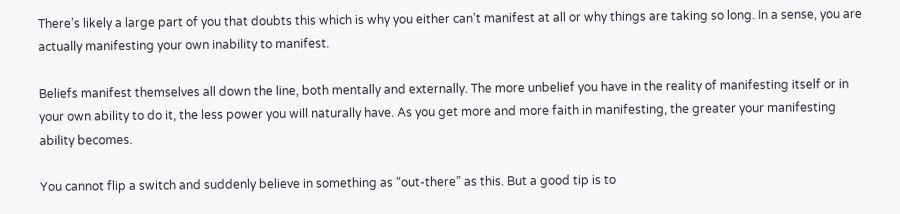There’s likely a large part of you that doubts this which is why you either can’t manifest at all or why things are taking so long. In a sense, you are actually manifesting your own inability to manifest.

Beliefs manifest themselves all down the line, both mentally and externally. The more unbelief you have in the reality of manifesting itself or in your own ability to do it, the less power you will naturally have. As you get more and more faith in manifesting, the greater your manifesting ability becomes.

You cannot flip a switch and suddenly believe in something as “out-there” as this. But a good tip is to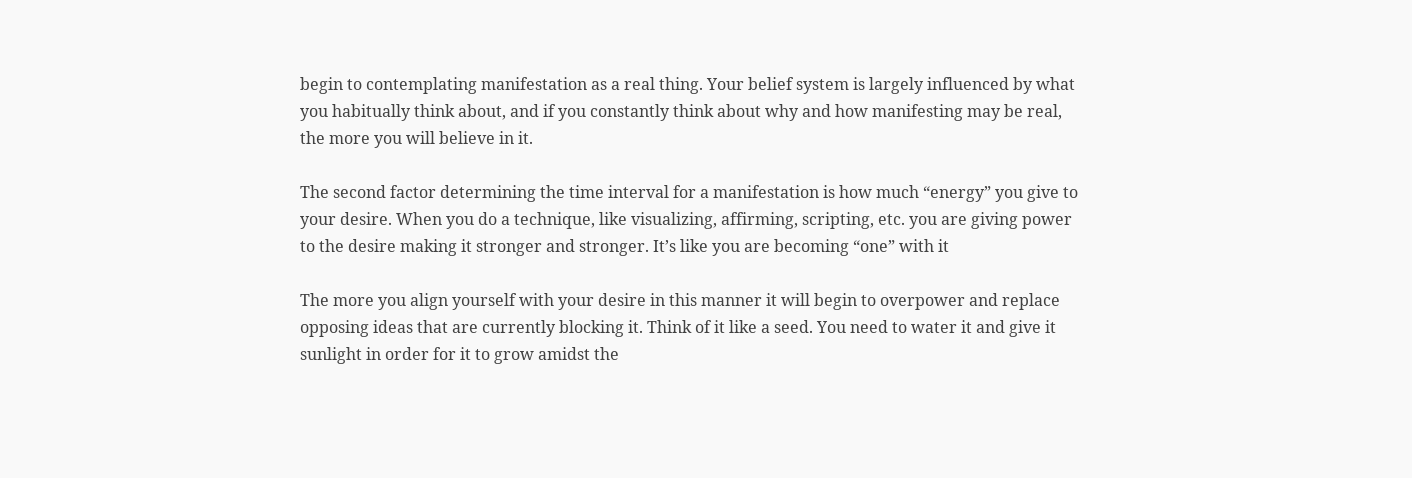begin to contemplating manifestation as a real thing. Your belief system is largely influenced by what you habitually think about, and if you constantly think about why and how manifesting may be real, the more you will believe in it.

The second factor determining the time interval for a manifestation is how much “energy” you give to your desire. When you do a technique, like visualizing, affirming, scripting, etc. you are giving power to the desire making it stronger and stronger. It’s like you are becoming “one” with it

The more you align yourself with your desire in this manner it will begin to overpower and replace opposing ideas that are currently blocking it. Think of it like a seed. You need to water it and give it sunlight in order for it to grow amidst the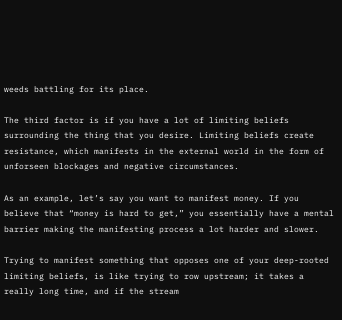weeds battling for its place.

The third factor is if you have a lot of limiting beliefs surrounding the thing that you desire. Limiting beliefs create resistance, which manifests in the external world in the form of unforseen blockages and negative circumstances.

As an example, let’s say you want to manifest money. If you believe that “money is hard to get,” you essentially have a mental barrier making the manifesting process a lot harder and slower.

Trying to manifest something that opposes one of your deep-rooted limiting beliefs, is like trying to row upstream; it takes a really long time, and if the stream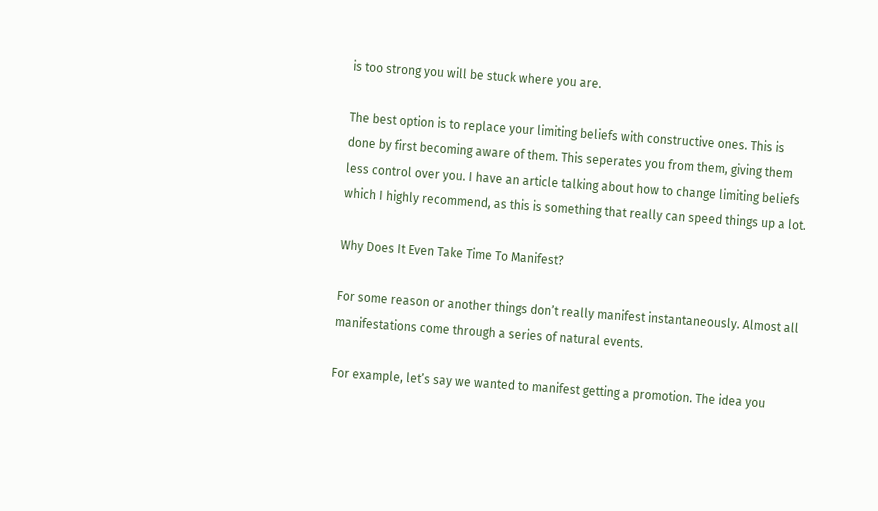is too strong you will be stuck where you are.

The best option is to replace your limiting beliefs with constructive ones. This is done by first becoming aware of them. This seperates you from them, giving them less control over you. I have an article talking about how to change limiting beliefs which I highly recommend, as this is something that really can speed things up a lot.

Why Does It Even Take Time To Manifest?

For some reason or another things don’t really manifest instantaneously. Almost all manifestations come through a series of natural events.

For example, let’s say we wanted to manifest getting a promotion. The idea you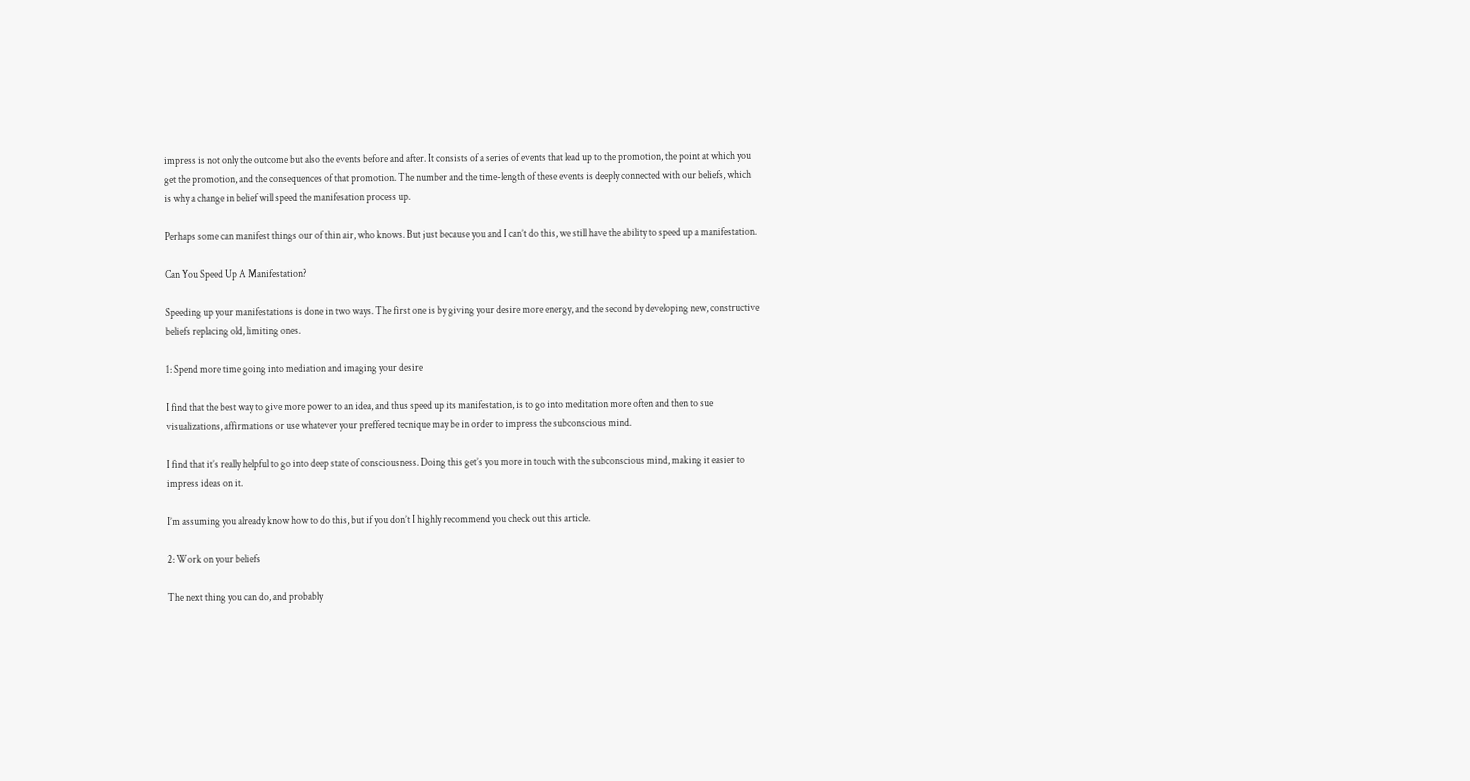impress is not only the outcome but also the events before and after. It consists of a series of events that lead up to the promotion, the point at which you get the promotion, and the consequences of that promotion. The number and the time-length of these events is deeply connected with our beliefs, which is why a change in belief will speed the manifesation process up.

Perhaps some can manifest things our of thin air, who knows. But just because you and I can’t do this, we still have the ability to speed up a manifestation.

Can You Speed Up A Manifestation?

Speeding up your manifestations is done in two ways. The first one is by giving your desire more energy, and the second by developing new, constructive beliefs replacing old, limiting ones.

1: Spend more time going into mediation and imaging your desire

I find that the best way to give more power to an idea, and thus speed up its manifestation, is to go into meditation more often and then to sue visualizations, affirmations or use whatever your preffered tecnique may be in order to impress the subconscious mind.

I find that it’s really helpful to go into deep state of consciousness. Doing this get’s you more in touch with the subconscious mind, making it easier to impress ideas on it.

I’m assuming you already know how to do this, but if you don’t I highly recommend you check out this article.

2: Work on your beliefs

The next thing you can do, and probably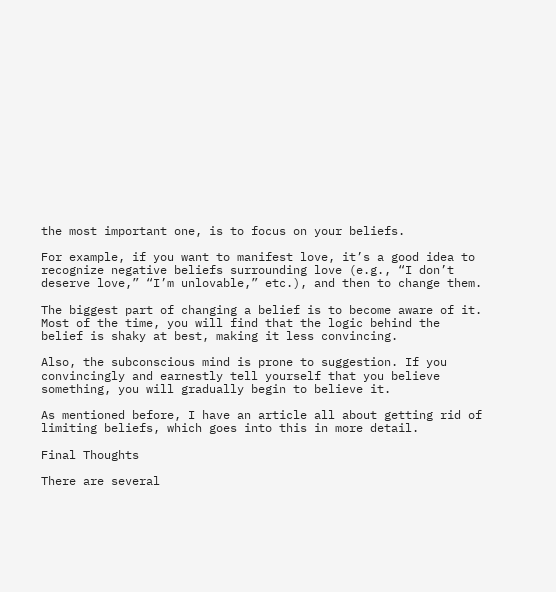the most important one, is to focus on your beliefs.

For example, if you want to manifest love, it’s a good idea to recognize negative beliefs surrounding love (e.g., “I don’t deserve love,” “I’m unlovable,” etc.), and then to change them.

The biggest part of changing a belief is to become aware of it. Most of the time, you will find that the logic behind the belief is shaky at best, making it less convincing.

Also, the subconscious mind is prone to suggestion. If you convincingly and earnestly tell yourself that you believe something, you will gradually begin to believe it.

As mentioned before, I have an article all about getting rid of limiting beliefs, which goes into this in more detail.

Final Thoughts

There are several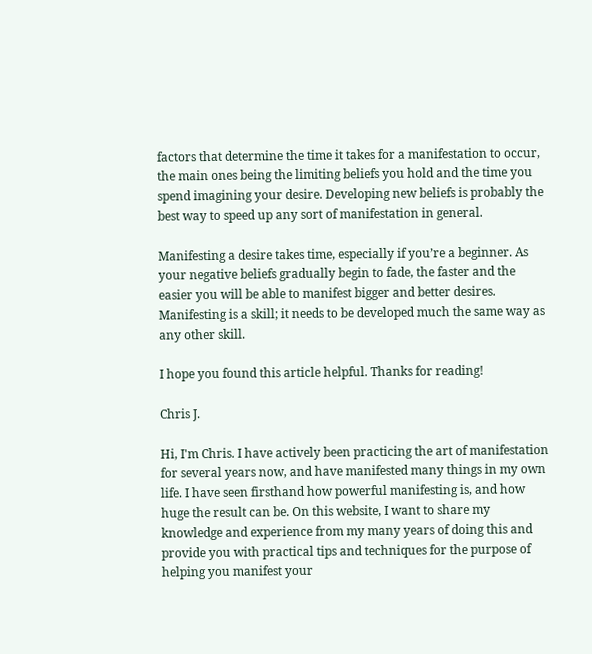factors that determine the time it takes for a manifestation to occur, the main ones being the limiting beliefs you hold and the time you spend imagining your desire. Developing new beliefs is probably the best way to speed up any sort of manifestation in general.

Manifesting a desire takes time, especially if you’re a beginner. As your negative beliefs gradually begin to fade, the faster and the easier you will be able to manifest bigger and better desires. Manifesting is a skill; it needs to be developed much the same way as any other skill.

I hope you found this article helpful. Thanks for reading!

Chris J.

Hi, I'm Chris. I have actively been practicing the art of manifestation for several years now, and have manifested many things in my own life. I have seen firsthand how powerful manifesting is, and how huge the result can be. On this website, I want to share my knowledge and experience from my many years of doing this and provide you with practical tips and techniques for the purpose of helping you manifest your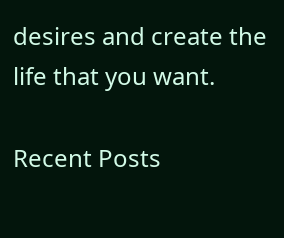desires and create the life that you want.

Recent Posts